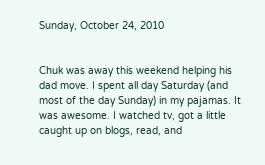Sunday, October 24, 2010


Chuk was away this weekend helping his dad move. I spent all day Saturday (and most of the day Sunday) in my pajamas. It was awesome. I watched tv, got a little caught up on blogs, read, and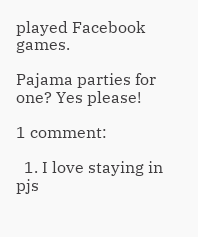played Facebook games.

Pajama parties for one? Yes please!

1 comment:

  1. I love staying in pjs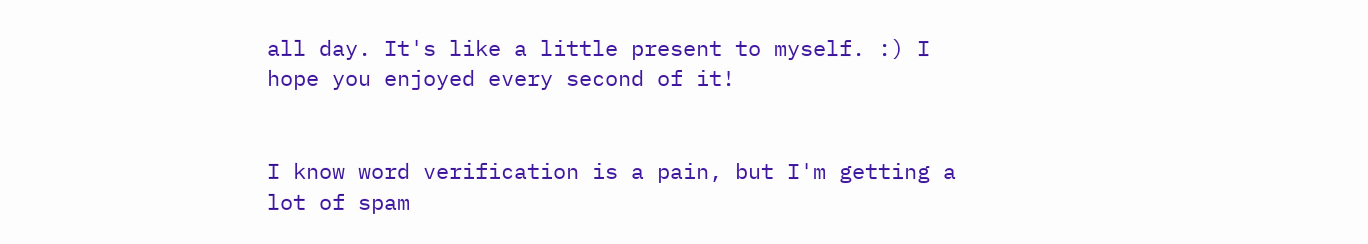all day. It's like a little present to myself. :) I hope you enjoyed every second of it!


I know word verification is a pain, but I'm getting a lot of spam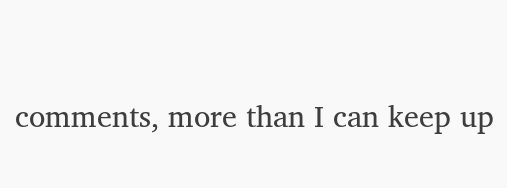comments, more than I can keep up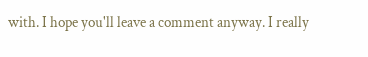with. I hope you'll leave a comment anyway. I really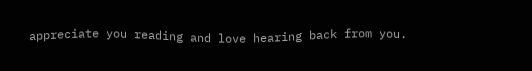appreciate you reading and love hearing back from you.